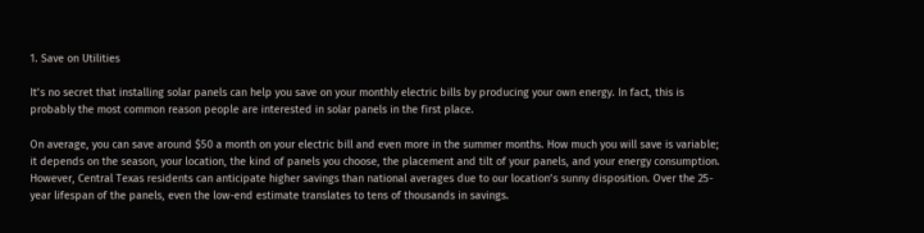1. Save on Utilities

It’s no secret that installing solar panels can help you save on your monthly electric bills by producing your own energy. In fact, this is probably the most common reason people are interested in solar panels in the first place.

On average, you can save around $50 a month on your electric bill and even more in the summer months. How much you will save is variable; it depends on the season, your location, the kind of panels you choose, the placement and tilt of your panels, and your energy consumption. However, Central Texas residents can anticipate higher savings than national averages due to our location’s sunny disposition. Over the 25-year lifespan of the panels, even the low-end estimate translates to tens of thousands in savings.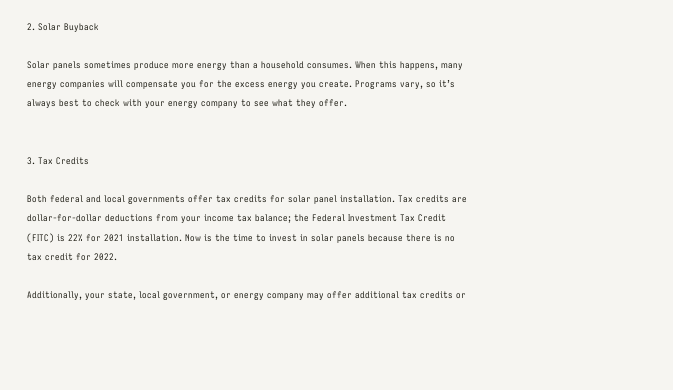2. Solar Buyback

Solar panels sometimes produce more energy than a household consumes. When this happens, many energy companies will compensate you for the excess energy you create. Programs vary, so it’s always best to check with your energy company to see what they offer.


3. Tax Credits

Both federal and local governments offer tax credits for solar panel installation. Tax credits are dollar-for-dollar deductions from your income tax balance; the Federal Investment Tax Credit (FITC) is 22% for 2021 installation. Now is the time to invest in solar panels because there is no tax credit for 2022.

Additionally, your state, local government, or energy company may offer additional tax credits or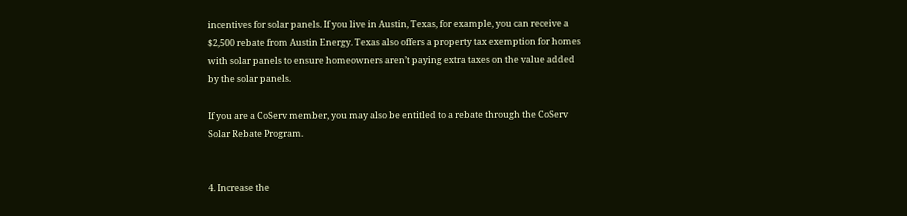incentives for solar panels. If you live in Austin, Texas, for example, you can receive a $2,500 rebate from Austin Energy. Texas also offers a property tax exemption for homes with solar panels to ensure homeowners aren’t paying extra taxes on the value added by the solar panels.

If you are a CoServ member, you may also be entitled to a rebate through the CoServ Solar Rebate Program.


4. Increase the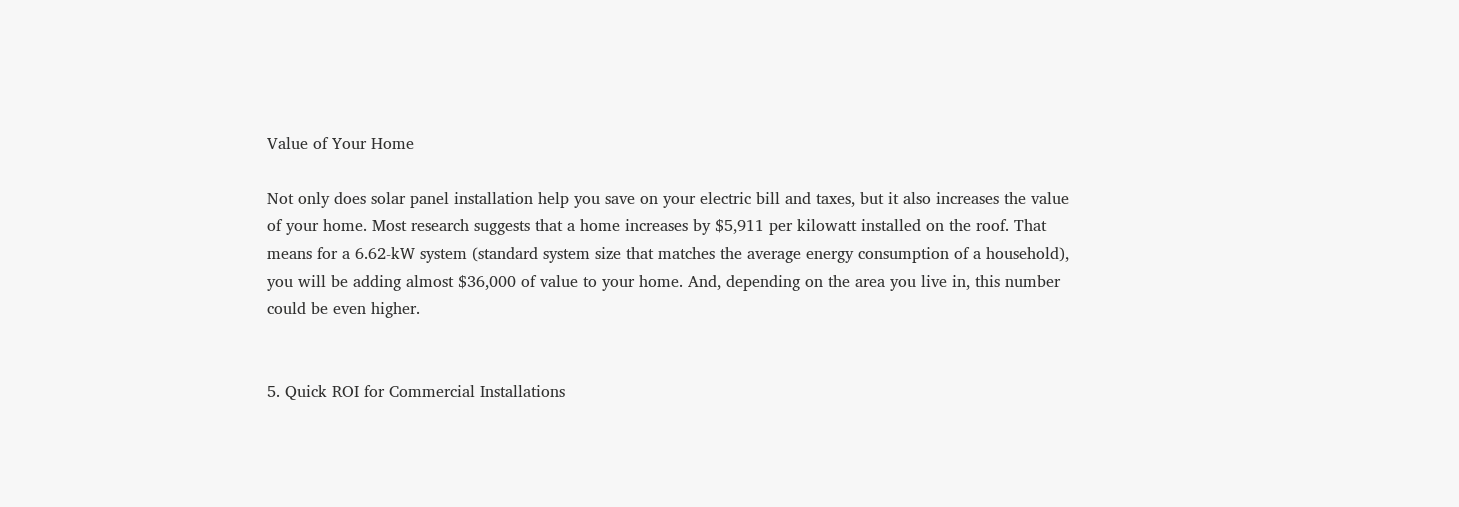Value of Your Home

Not only does solar panel installation help you save on your electric bill and taxes, but it also increases the value of your home. Most research suggests that a home increases by $5,911 per kilowatt installed on the roof. That means for a 6.62-kW system (standard system size that matches the average energy consumption of a household), you will be adding almost $36,000 of value to your home. And, depending on the area you live in, this number could be even higher.


5. Quick ROI for Commercial Installations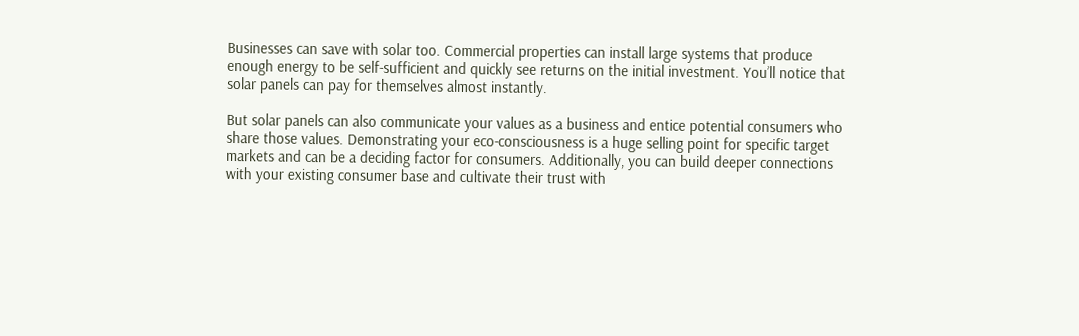Businesses can save with solar too. Commercial properties can install large systems that produce enough energy to be self-sufficient and quickly see returns on the initial investment. You’ll notice that solar panels can pay for themselves almost instantly.

But solar panels can also communicate your values as a business and entice potential consumers who share those values. Demonstrating your eco-consciousness is a huge selling point for specific target markets and can be a deciding factor for consumers. Additionally, you can build deeper connections with your existing consumer base and cultivate their trust with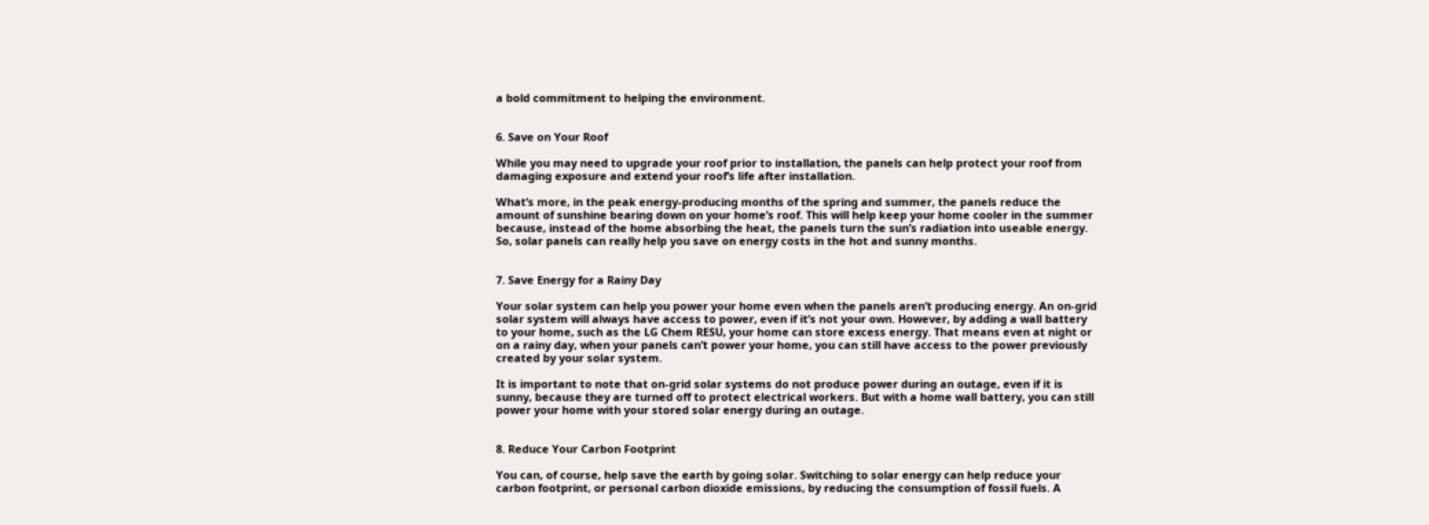a bold commitment to helping the environment.


6. Save on Your Roof

While you may need to upgrade your roof prior to installation, the panels can help protect your roof from damaging exposure and extend your roof’s life after installation.

What’s more, in the peak energy-producing months of the spring and summer, the panels reduce the amount of sunshine bearing down on your home’s roof. This will help keep your home cooler in the summer because, instead of the home absorbing the heat, the panels turn the sun’s radiation into useable energy. So, solar panels can really help you save on energy costs in the hot and sunny months.


7. Save Energy for a Rainy Day

Your solar system can help you power your home even when the panels aren’t producing energy. An on-grid solar system will always have access to power, even if it’s not your own. However, by adding a wall battery to your home, such as the LG Chem RESU, your home can store excess energy. That means even at night or on a rainy day, when your panels can’t power your home, you can still have access to the power previously created by your solar system.

It is important to note that on-grid solar systems do not produce power during an outage, even if it is sunny, because they are turned off to protect electrical workers. But with a home wall battery, you can still power your home with your stored solar energy during an outage.


8. Reduce Your Carbon Footprint

You can, of course, help save the earth by going solar. Switching to solar energy can help reduce your carbon footprint, or personal carbon dioxide emissions, by reducing the consumption of fossil fuels. A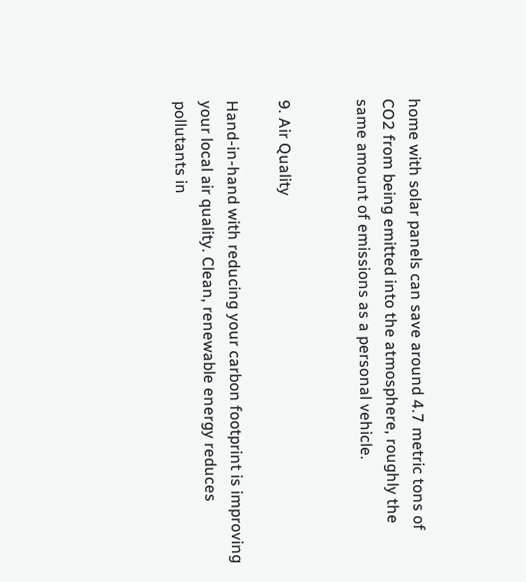home with solar panels can save around 4.7 metric tons of CO2 from being emitted into the atmosphere, roughly the same amount of emissions as a personal vehicle.


9. Air Quality

Hand-in-hand with reducing your carbon footprint is improving your local air quality. Clean, renewable energy reduces pollutants in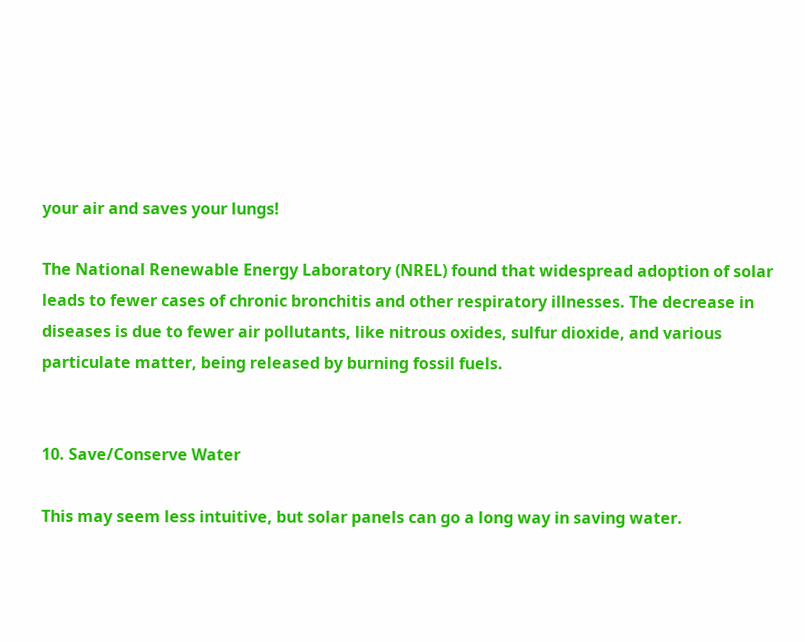your air and saves your lungs!

The National Renewable Energy Laboratory (NREL) found that widespread adoption of solar leads to fewer cases of chronic bronchitis and other respiratory illnesses. The decrease in diseases is due to fewer air pollutants, like nitrous oxides, sulfur dioxide, and various particulate matter, being released by burning fossil fuels.


10. Save/Conserve Water

This may seem less intuitive, but solar panels can go a long way in saving water.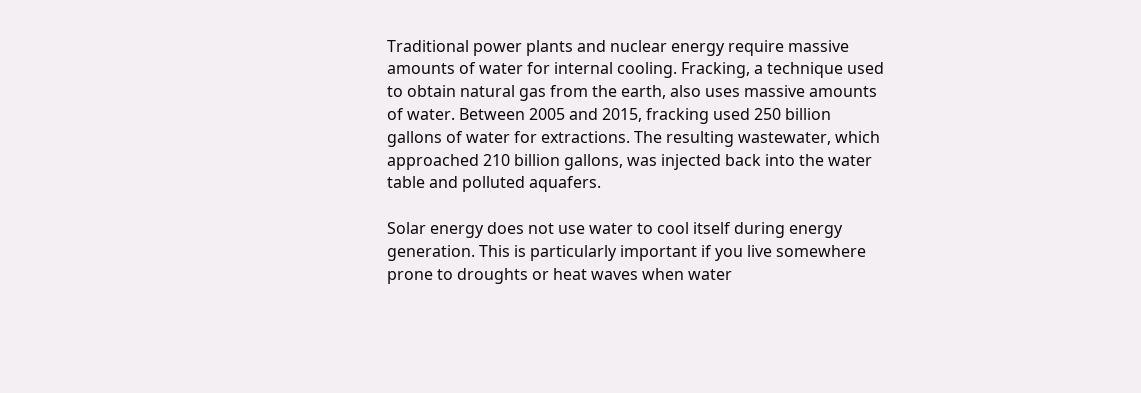Traditional power plants and nuclear energy require massive amounts of water for internal cooling. Fracking, a technique used to obtain natural gas from the earth, also uses massive amounts of water. Between 2005 and 2015, fracking used 250 billion gallons of water for extractions. The resulting wastewater, which approached 210 billion gallons, was injected back into the water table and polluted aquafers.

Solar energy does not use water to cool itself during energy generation. This is particularly important if you live somewhere prone to droughts or heat waves when water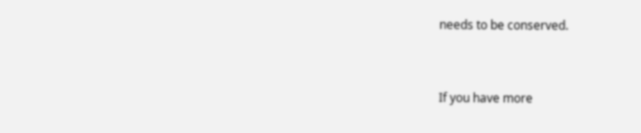needs to be conserved.


If you have more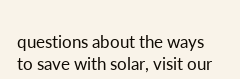questions about the ways to save with solar, visit our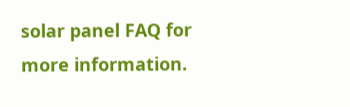solar panel FAQ for more information.